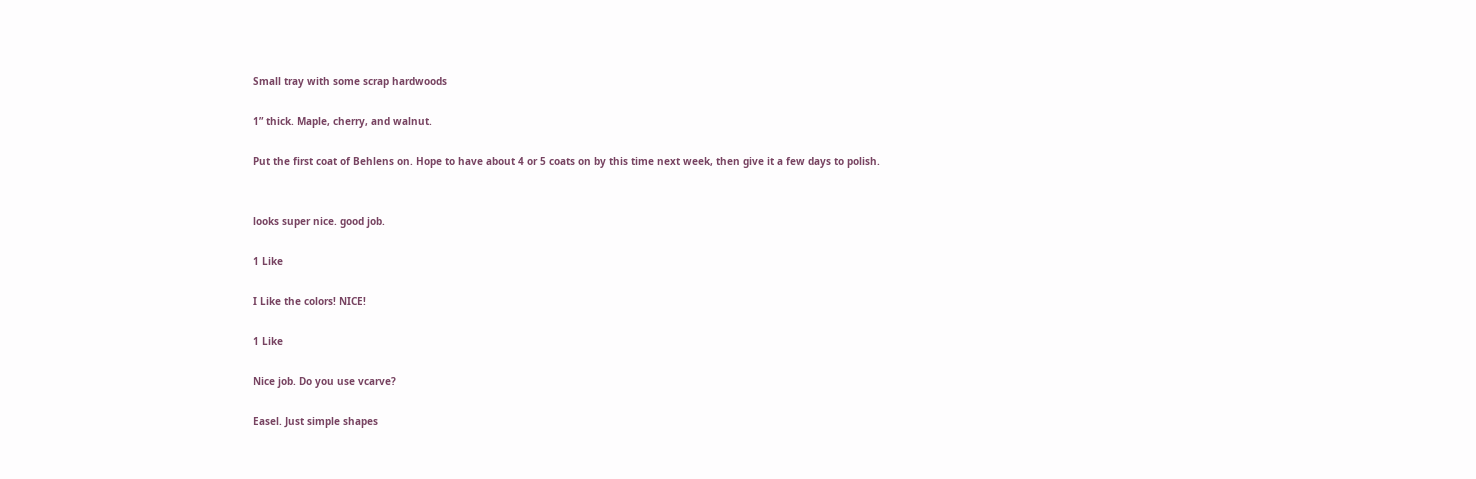Small tray with some scrap hardwoods

1” thick. Maple, cherry, and walnut.

Put the first coat of Behlens on. Hope to have about 4 or 5 coats on by this time next week, then give it a few days to polish.


looks super nice. good job.

1 Like

I Like the colors! NICE!

1 Like

Nice job. Do you use vcarve?

Easel. Just simple shapes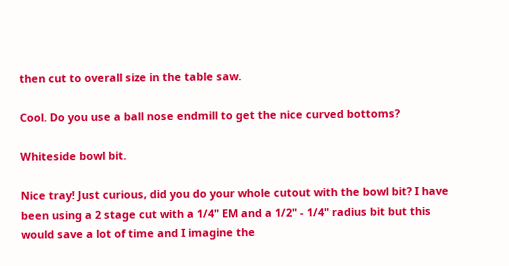then cut to overall size in the table saw.

Cool. Do you use a ball nose endmill to get the nice curved bottoms?

Whiteside bowl bit.

Nice tray! Just curious, did you do your whole cutout with the bowl bit? I have been using a 2 stage cut with a 1/4" EM and a 1/2" - 1/4" radius bit but this would save a lot of time and I imagine the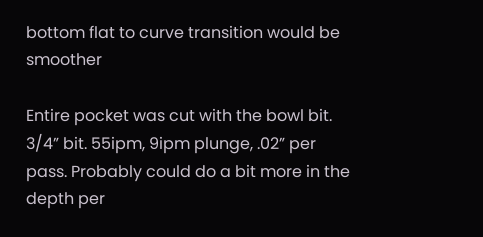bottom flat to curve transition would be smoother

Entire pocket was cut with the bowl bit. 3/4” bit. 55ipm, 9ipm plunge, .02” per pass. Probably could do a bit more in the depth per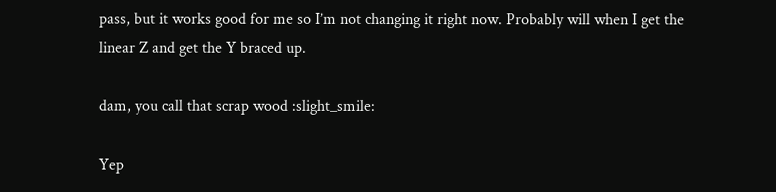pass, but it works good for me so I’m not changing it right now. Probably will when I get the linear Z and get the Y braced up.

dam, you call that scrap wood :slight_smile:

Yep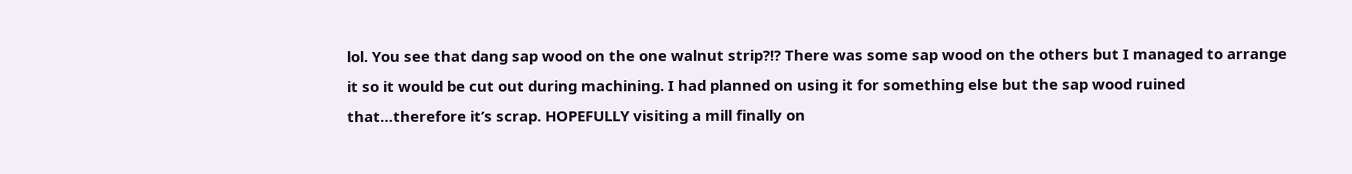lol. You see that dang sap wood on the one walnut strip?!? There was some sap wood on the others but I managed to arrange it so it would be cut out during machining. I had planned on using it for something else but the sap wood ruined that…therefore it’s scrap. HOPEFULLY visiting a mill finally on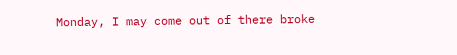Monday, I may come out of there broke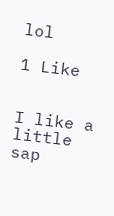lol

1 Like


I like a little sap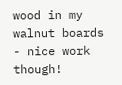wood in my walnut boards - nice work though!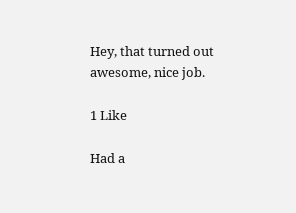Hey, that turned out awesome, nice job.

1 Like

Had a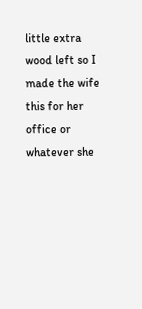little extra wood left so I made the wife this for her office or whatever she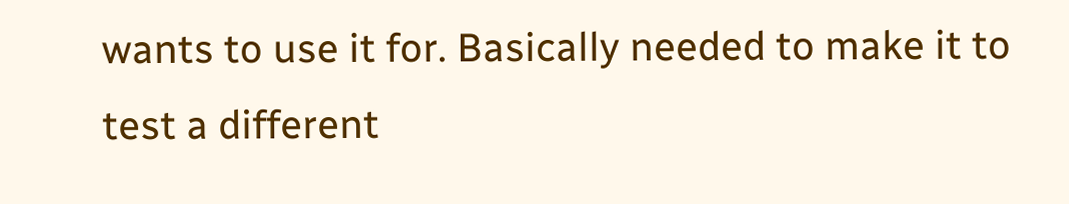wants to use it for. Basically needed to make it to test a different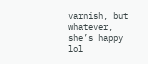varnish, but whatever, she’s happy lol